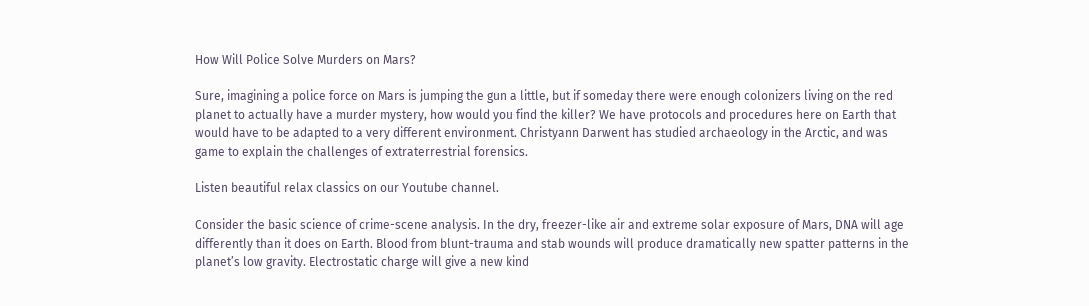How Will Police Solve Murders on Mars?

Sure, imagining a police force on Mars is jumping the gun a little, but if someday there were enough colonizers living on the red planet to actually have a murder mystery, how would you find the killer? We have protocols and procedures here on Earth that would have to be adapted to a very different environment. Christyann Darwent has studied archaeology in the Arctic, and was game to explain the challenges of extraterrestrial forensics.

Listen beautiful relax classics on our Youtube channel.

Consider the basic science of crime-scene analysis. In the dry, freezer-like air and extreme solar exposure of Mars, DNA will age differently than it does on Earth. Blood from blunt-trauma and stab wounds will produce dramatically new spatter patterns in the planet’s low gravity. Electrostatic charge will give a new kind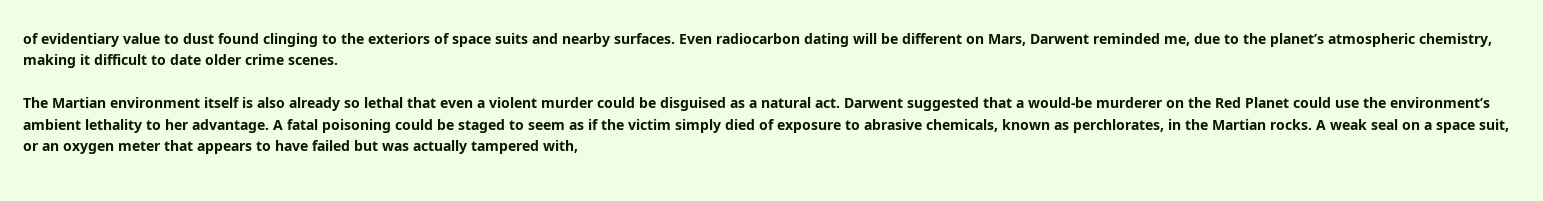of evidentiary value to dust found clinging to the exteriors of space suits and nearby surfaces. Even radiocarbon dating will be different on Mars, Darwent reminded me, due to the planet’s atmospheric chemistry, making it difficult to date older crime scenes.

The Martian environment itself is also already so lethal that even a violent murder could be disguised as a natural act. Darwent suggested that a would-be murderer on the Red Planet could use the environment’s ambient lethality to her advantage. A fatal poisoning could be staged to seem as if the victim simply died of exposure to abrasive chemicals, known as perchlorates, in the Martian rocks. A weak seal on a space suit, or an oxygen meter that appears to have failed but was actually tampered with,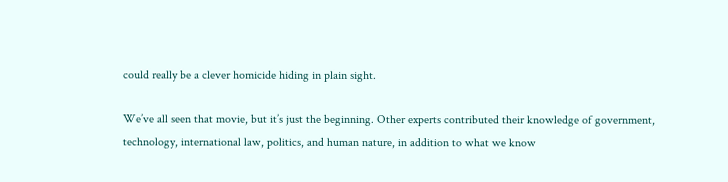could really be a clever homicide hiding in plain sight.

We’ve all seen that movie, but it’s just the beginning. Other experts contributed their knowledge of government, technology, international law, politics, and human nature, in addition to what we know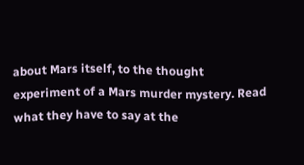about Mars itself, to the thought experiment of a Mars murder mystery. Read what they have to say at the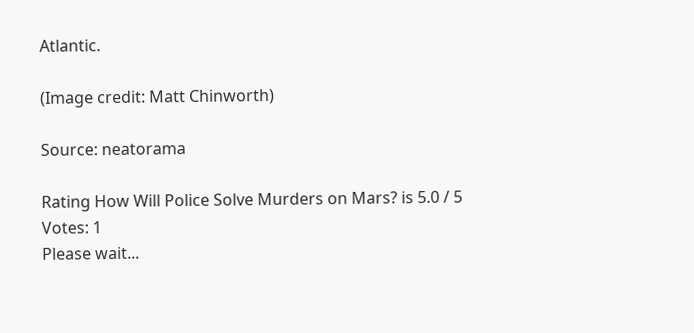Atlantic.

(Image credit: Matt Chinworth)

Source: neatorama

Rating How Will Police Solve Murders on Mars? is 5.0 / 5 Votes: 1
Please wait...